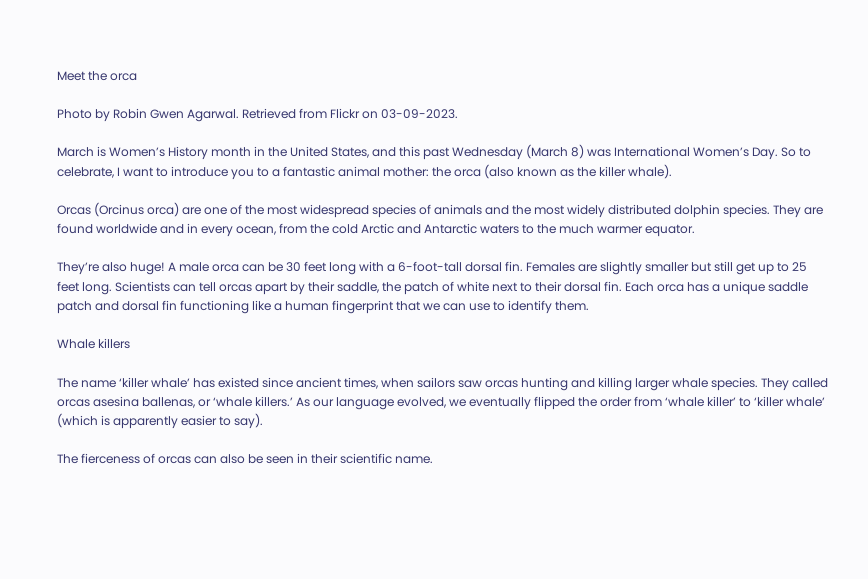Meet the orca

Photo by Robin Gwen Agarwal. Retrieved from Flickr on 03-09-2023.

March is Women’s History month in the United States, and this past Wednesday (March 8) was International Women’s Day. So to celebrate, I want to introduce you to a fantastic animal mother: the orca (also known as the killer whale).

Orcas (Orcinus orca) are one of the most widespread species of animals and the most widely distributed dolphin species. They are found worldwide and in every ocean, from the cold Arctic and Antarctic waters to the much warmer equator.

They’re also huge! A male orca can be 30 feet long with a 6-foot-tall dorsal fin. Females are slightly smaller but still get up to 25 feet long. Scientists can tell orcas apart by their saddle, the patch of white next to their dorsal fin. Each orca has a unique saddle patch and dorsal fin functioning like a human fingerprint that we can use to identify them.

Whale killers

The name ‘killer whale’ has existed since ancient times, when sailors saw orcas hunting and killing larger whale species. They called orcas asesina ballenas, or ‘whale killers.’ As our language evolved, we eventually flipped the order from ‘whale killer’ to ‘killer whale’ (which is apparently easier to say).

The fierceness of orcas can also be seen in their scientific name.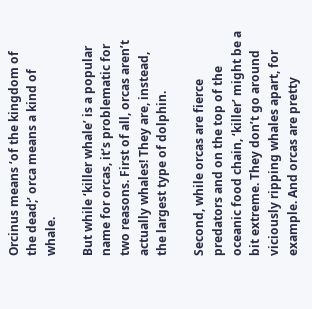Orcinus means ‘of the kingdom of the dead;’ orca means a kind of whale.

But while ‘killer whale’ is a popular name for orcas, it’s problematic for two reasons. First of all, orcas aren’t actually whales! They are, instead, the largest type of dolphin.

Second, while orcas are fierce predators and on the top of the oceanic food chain, ‘killer’ might be a bit extreme. They don’t go around viciously ripping whales apart, for example. And orcas are pretty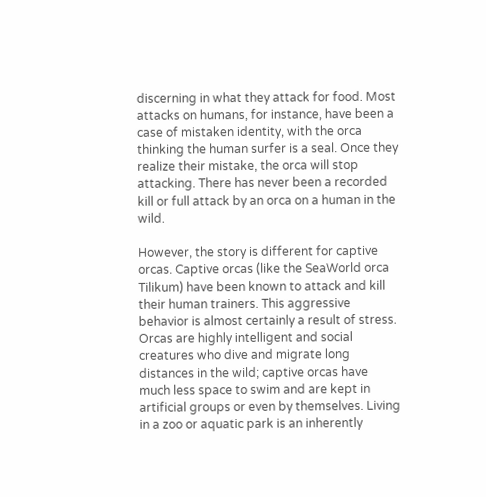discerning in what they attack for food. Most attacks on humans, for instance, have been a case of mistaken identity, with the orca thinking the human surfer is a seal. Once they realize their mistake, the orca will stop attacking. There has never been a recorded kill or full attack by an orca on a human in the wild.

However, the story is different for captive orcas. Captive orcas (like the SeaWorld orca Tilikum) have been known to attack and kill their human trainers. This aggressive behavior is almost certainly a result of stress. Orcas are highly intelligent and social creatures who dive and migrate long distances in the wild; captive orcas have much less space to swim and are kept in artificial groups or even by themselves. Living in a zoo or aquatic park is an inherently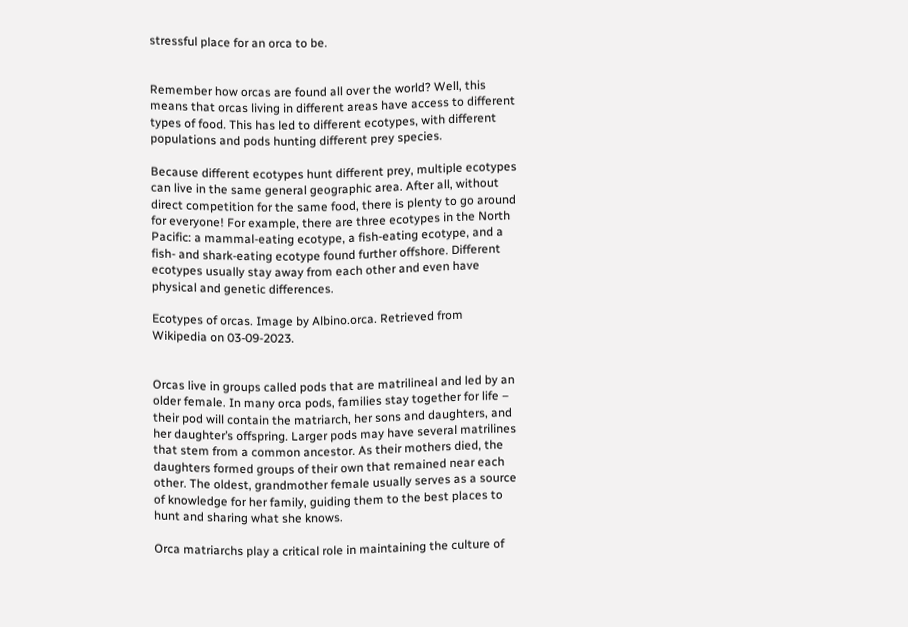stressful place for an orca to be.


Remember how orcas are found all over the world? Well, this means that orcas living in different areas have access to different types of food. This has led to different ecotypes, with different populations and pods hunting different prey species.

Because different ecotypes hunt different prey, multiple ecotypes can live in the same general geographic area. After all, without direct competition for the same food, there is plenty to go around for everyone! For example, there are three ecotypes in the North Pacific: a mammal-eating ecotype, a fish-eating ecotype, and a fish- and shark-eating ecotype found further offshore. Different ecotypes usually stay away from each other and even have physical and genetic differences.

Ecotypes of orcas. Image by Albino.orca. Retrieved from Wikipedia on 03-09-2023.


Orcas live in groups called pods that are matrilineal and led by an older female. In many orca pods, families stay together for life – their pod will contain the matriarch, her sons and daughters, and her daughter’s offspring. Larger pods may have several matrilines that stem from a common ancestor. As their mothers died, the daughters formed groups of their own that remained near each other. The oldest, grandmother female usually serves as a source of knowledge for her family, guiding them to the best places to hunt and sharing what she knows.

Orca matriarchs play a critical role in maintaining the culture of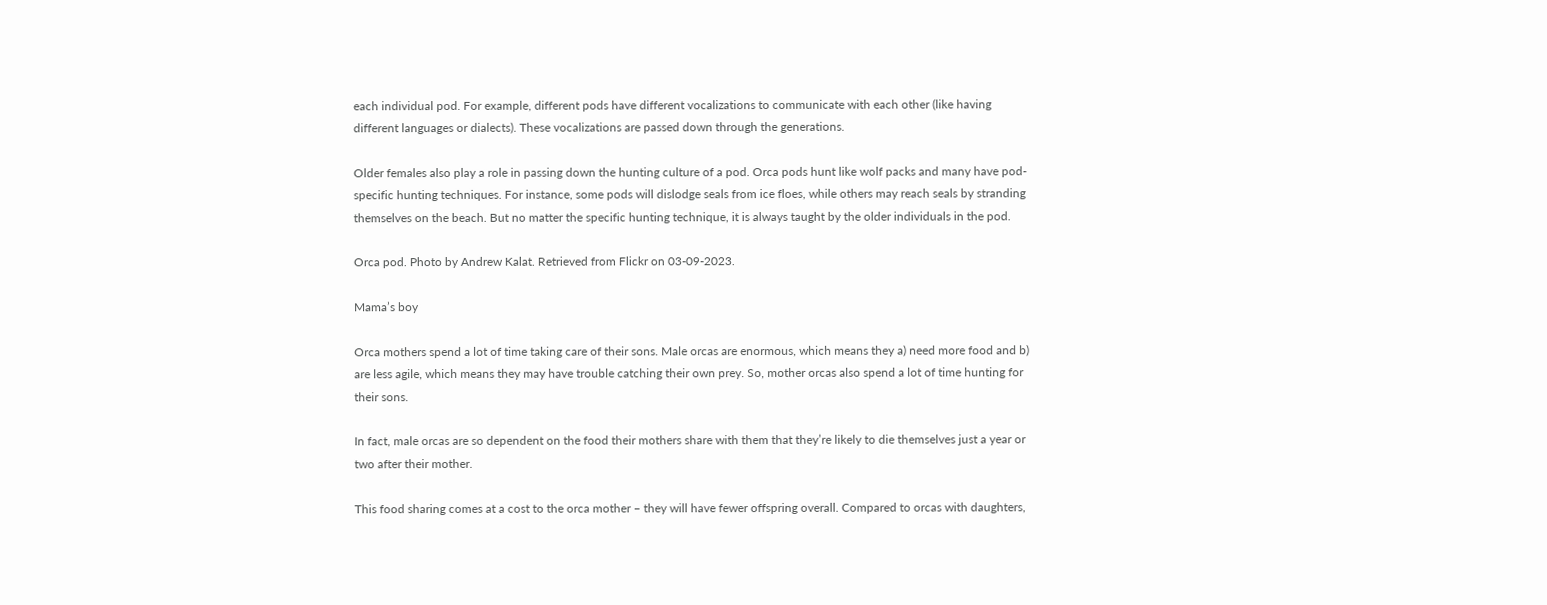each individual pod. For example, different pods have different vocalizations to communicate with each other (like having different languages or dialects). These vocalizations are passed down through the generations.

Older females also play a role in passing down the hunting culture of a pod. Orca pods hunt like wolf packs and many have pod-specific hunting techniques. For instance, some pods will dislodge seals from ice floes, while others may reach seals by stranding themselves on the beach. But no matter the specific hunting technique, it is always taught by the older individuals in the pod.

Orca pod. Photo by Andrew Kalat. Retrieved from Flickr on 03-09-2023.

Mama’s boy

Orca mothers spend a lot of time taking care of their sons. Male orcas are enormous, which means they a) need more food and b) are less agile, which means they may have trouble catching their own prey. So, mother orcas also spend a lot of time hunting for their sons.

In fact, male orcas are so dependent on the food their mothers share with them that they’re likely to die themselves just a year or two after their mother.

This food sharing comes at a cost to the orca mother – they will have fewer offspring overall. Compared to orcas with daughters,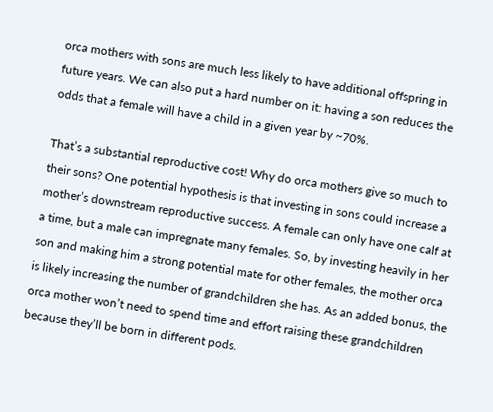orca mothers with sons are much less likely to have additional offspring in future years. We can also put a hard number on it: having a son reduces the odds that a female will have a child in a given year by ~70%.

That’s a substantial reproductive cost! Why do orca mothers give so much to their sons? One potential hypothesis is that investing in sons could increase a mother’s downstream reproductive success. A female can only have one calf at a time, but a male can impregnate many females. So, by investing heavily in her son and making him a strong potential mate for other females, the mother orca is likely increasing the number of grandchildren she has. As an added bonus, the orca mother won’t need to spend time and effort raising these grandchildren because they’ll be born in different pods.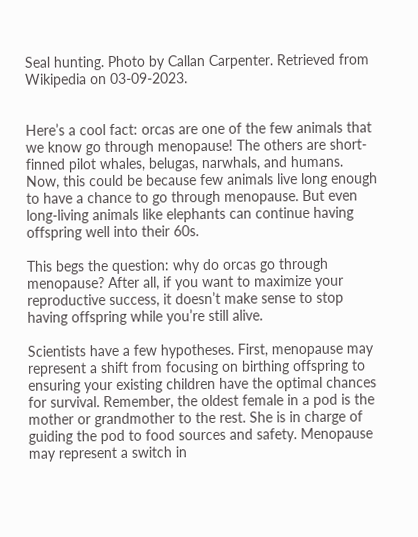Seal hunting. Photo by Callan Carpenter. Retrieved from Wikipedia on 03-09-2023.


Here’s a cool fact: orcas are one of the few animals that we know go through menopause! The others are short-finned pilot whales, belugas, narwhals, and humans. Now, this could be because few animals live long enough to have a chance to go through menopause. But even long-living animals like elephants can continue having offspring well into their 60s.

This begs the question: why do orcas go through menopause? After all, if you want to maximize your reproductive success, it doesn’t make sense to stop having offspring while you’re still alive.

Scientists have a few hypotheses. First, menopause may represent a shift from focusing on birthing offspring to ensuring your existing children have the optimal chances for survival. Remember, the oldest female in a pod is the mother or grandmother to the rest. She is in charge of guiding the pod to food sources and safety. Menopause may represent a switch in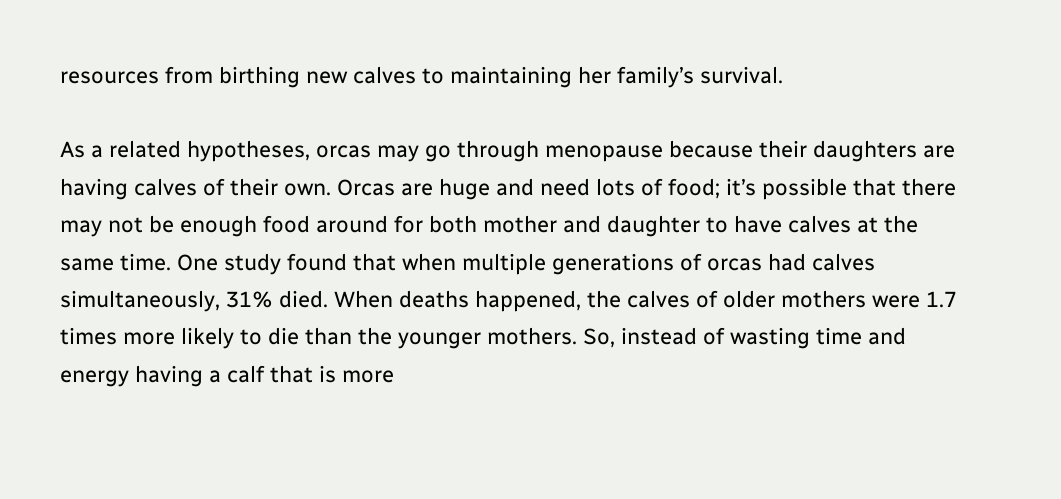resources from birthing new calves to maintaining her family’s survival.

As a related hypotheses, orcas may go through menopause because their daughters are having calves of their own. Orcas are huge and need lots of food; it’s possible that there may not be enough food around for both mother and daughter to have calves at the same time. One study found that when multiple generations of orcas had calves simultaneously, 31% died. When deaths happened, the calves of older mothers were 1.7 times more likely to die than the younger mothers. So, instead of wasting time and energy having a calf that is more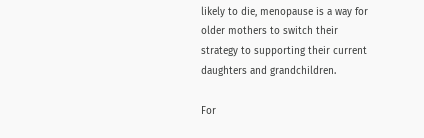likely to die, menopause is a way for older mothers to switch their strategy to supporting their current daughters and grandchildren.

For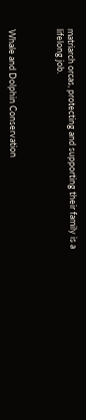matriarch orcas, protecting and supporting their family is a lifelong job.



Whale and Dolphin Conservation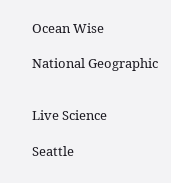Ocean Wise

National Geographic


Live Science

Seattle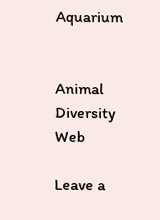Aquarium


Animal Diversity Web

Leave a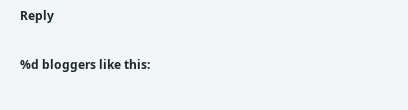Reply

%d bloggers like this: